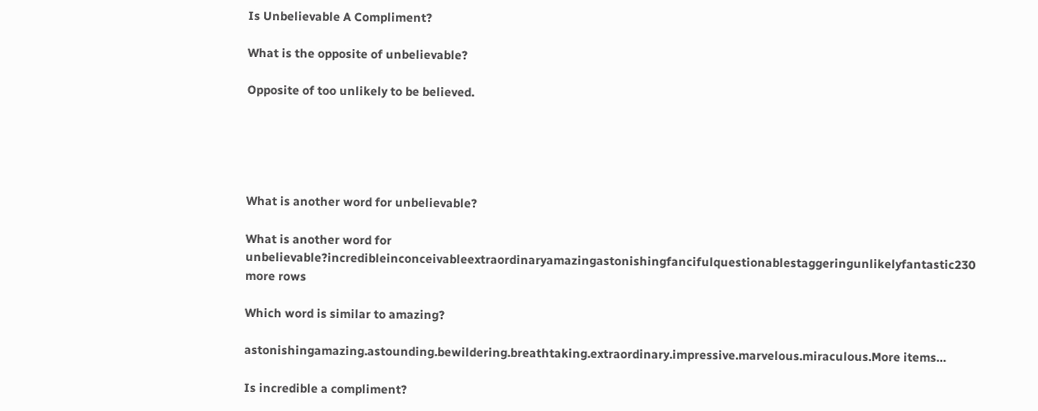Is Unbelievable A Compliment?

What is the opposite of unbelievable?

Opposite of too unlikely to be believed.





What is another word for unbelievable?

What is another word for unbelievable?incredibleinconceivableextraordinaryamazingastonishingfancifulquestionablestaggeringunlikelyfantastic230 more rows

Which word is similar to amazing?

astonishingamazing.astounding.bewildering.breathtaking.extraordinary.impressive.marvelous.miraculous.More items…

Is incredible a compliment?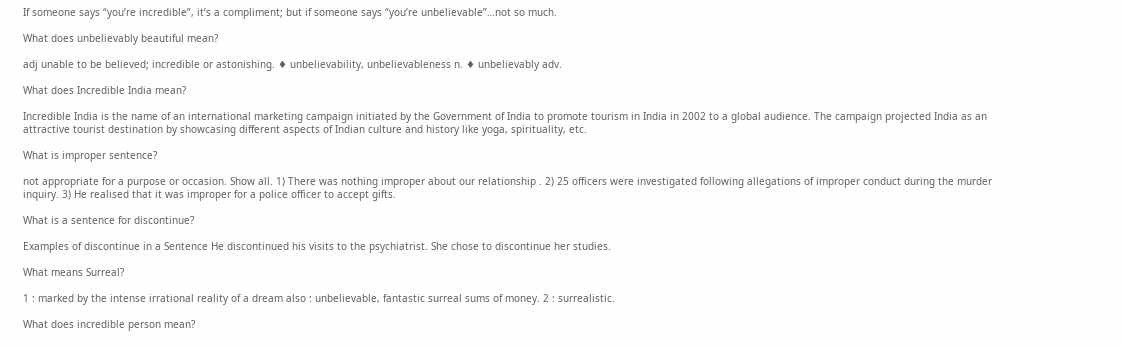If someone says “you’re incredible”, it’s a compliment; but if someone says “you’re unbelievable”…not so much.

What does unbelievably beautiful mean?

adj unable to be believed; incredible or astonishing. ♦ unbelievability, unbelievableness n. ♦ unbelievably adv.

What does Incredible India mean?

Incredible India is the name of an international marketing campaign initiated by the Government of India to promote tourism in India in 2002 to a global audience. The campaign projected India as an attractive tourist destination by showcasing different aspects of Indian culture and history like yoga, spirituality, etc.

What is improper sentence?

not appropriate for a purpose or occasion. Show all. 1) There was nothing improper about our relationship . 2) 25 officers were investigated following allegations of improper conduct during the murder inquiry. 3) He realised that it was improper for a police officer to accept gifts.

What is a sentence for discontinue?

Examples of discontinue in a Sentence He discontinued his visits to the psychiatrist. She chose to discontinue her studies.

What means Surreal?

1 : marked by the intense irrational reality of a dream also : unbelievable, fantastic surreal sums of money. 2 : surrealistic.

What does incredible person mean?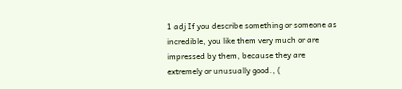1 adj If you describe something or someone as incredible, you like them very much or are impressed by them, because they are extremely or unusually good., (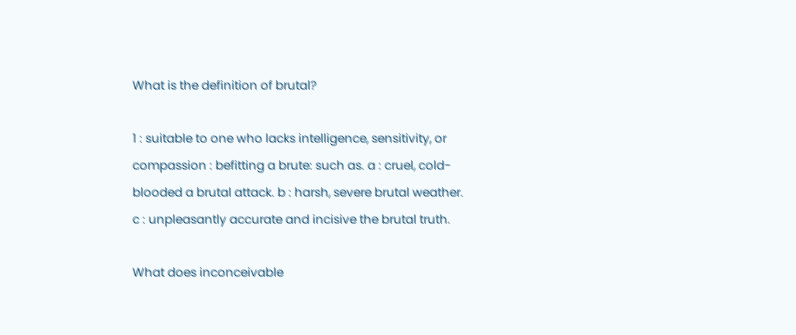What is the definition of brutal?

1 : suitable to one who lacks intelligence, sensitivity, or compassion : befitting a brute: such as. a : cruel, cold-blooded a brutal attack. b : harsh, severe brutal weather. c : unpleasantly accurate and incisive the brutal truth.

What does inconceivable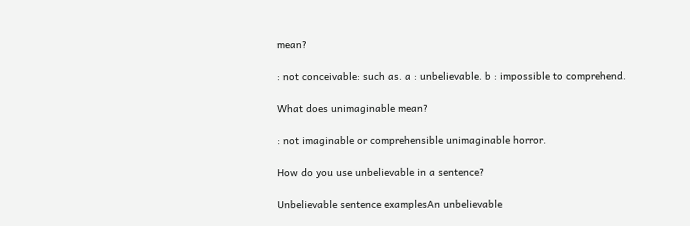mean?

: not conceivable: such as. a : unbelievable. b : impossible to comprehend.

What does unimaginable mean?

: not imaginable or comprehensible unimaginable horror.

How do you use unbelievable in a sentence?

Unbelievable sentence examplesAn unbelievable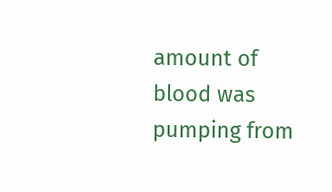amount of blood was pumping from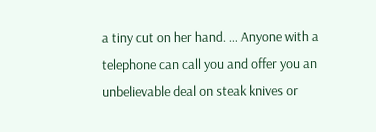a tiny cut on her hand. … Anyone with a telephone can call you and offer you an unbelievable deal on steak knives or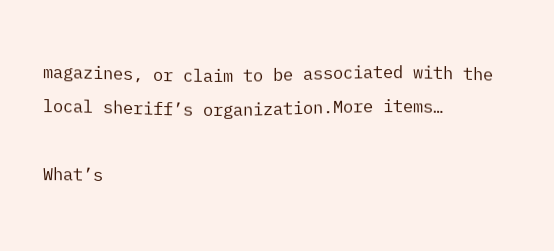magazines, or claim to be associated with the local sheriff’s organization.More items…

What’s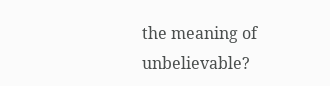the meaning of unbelievable?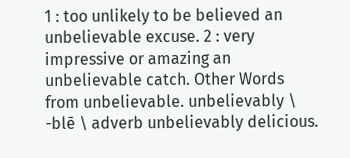1 : too unlikely to be believed an unbelievable excuse. 2 : very impressive or amazing an unbelievable catch. Other Words from unbelievable. unbelievably \ -blē \ adverb unbelievably delicious.